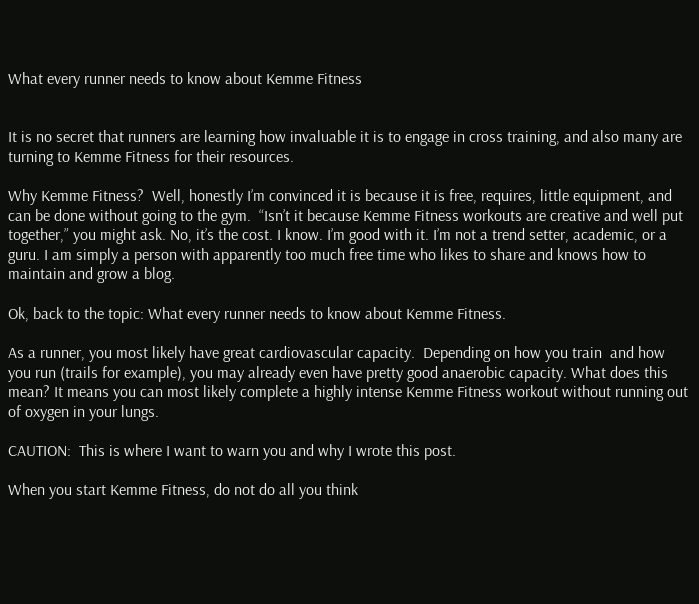What every runner needs to know about Kemme Fitness


It is no secret that runners are learning how invaluable it is to engage in cross training, and also many are turning to Kemme Fitness for their resources.

Why Kemme Fitness?  Well, honestly I’m convinced it is because it is free, requires, little equipment, and can be done without going to the gym.  “Isn’t it because Kemme Fitness workouts are creative and well put together,” you might ask. No, it’s the cost. I know. I’m good with it. I’m not a trend setter, academic, or a guru. I am simply a person with apparently too much free time who likes to share and knows how to maintain and grow a blog.

Ok, back to the topic: What every runner needs to know about Kemme Fitness.

As a runner, you most likely have great cardiovascular capacity.  Depending on how you train  and how you run (trails for example), you may already even have pretty good anaerobic capacity. What does this mean? It means you can most likely complete a highly intense Kemme Fitness workout without running out of oxygen in your lungs.

CAUTION:  This is where I want to warn you and why I wrote this post.

When you start Kemme Fitness, do not do all you think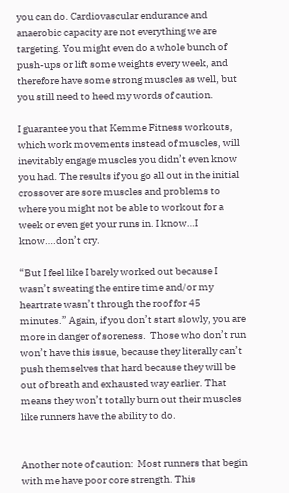you can do. Cardiovascular endurance and anaerobic capacity are not everything we are targeting. You might even do a whole bunch of push-ups or lift some weights every week, and therefore have some strong muscles as well, but you still need to heed my words of caution.

I guarantee you that Kemme Fitness workouts, which work movements instead of muscles, will inevitably engage muscles you didn’t even know you had. The results if you go all out in the initial crossover are sore muscles and problems to where you might not be able to workout for a week or even get your runs in. I know…I know….don’t cry.

“But I feel like I barely worked out because I wasn’t sweating the entire time and/or my heartrate wasn’t through the roof for 45 minutes.” Again, if you don’t start slowly, you are more in danger of soreness.  Those who don’t run won’t have this issue, because they literally can’t push themselves that hard because they will be out of breath and exhausted way earlier. That means they won’t totally burn out their muscles like runners have the ability to do.


Another note of caution:  Most runners that begin with me have poor core strength. This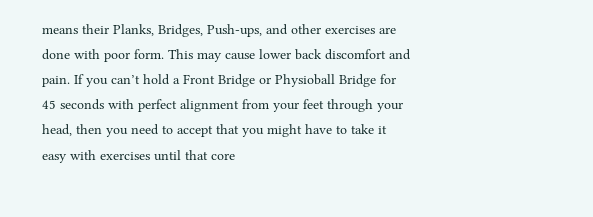means their Planks, Bridges, Push-ups, and other exercises are done with poor form. This may cause lower back discomfort and pain. If you can’t hold a Front Bridge or Physioball Bridge for 45 seconds with perfect alignment from your feet through your head, then you need to accept that you might have to take it easy with exercises until that core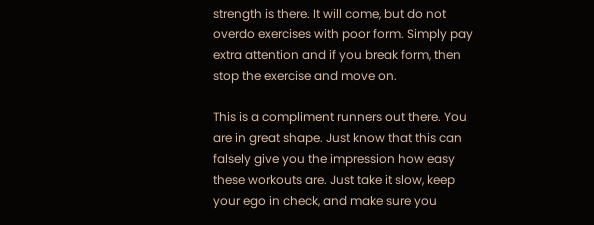strength is there. It will come, but do not overdo exercises with poor form. Simply pay extra attention and if you break form, then stop the exercise and move on.

This is a compliment runners out there. You are in great shape. Just know that this can falsely give you the impression how easy these workouts are. Just take it slow, keep your ego in check, and make sure you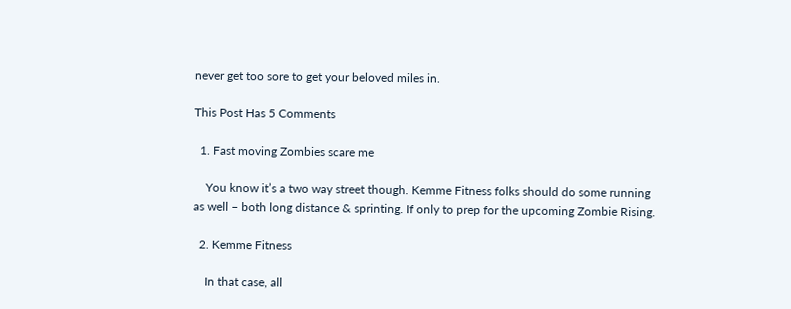never get too sore to get your beloved miles in.

This Post Has 5 Comments

  1. Fast moving Zombies scare me

    You know it’s a two way street though. Kemme Fitness folks should do some running as well – both long distance & sprinting. If only to prep for the upcoming Zombie Rising.

  2. Kemme Fitness

    In that case, all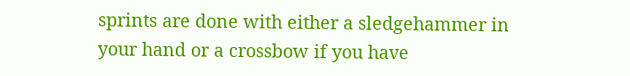sprints are done with either a sledgehammer in your hand or a crossbow if you have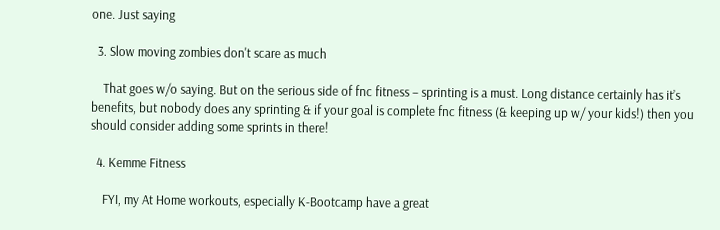one. Just saying

  3. Slow moving zombies don't scare as much

    That goes w/o saying. But on the serious side of fnc fitness – sprinting is a must. Long distance certainly has it’s benefits, but nobody does any sprinting & if your goal is complete fnc fitness (& keeping up w/ your kids!) then you should consider adding some sprints in there!

  4. Kemme Fitness

    FYI, my At Home workouts, especially K-Bootcamp have a great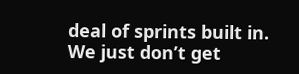deal of sprints built in. We just don’t get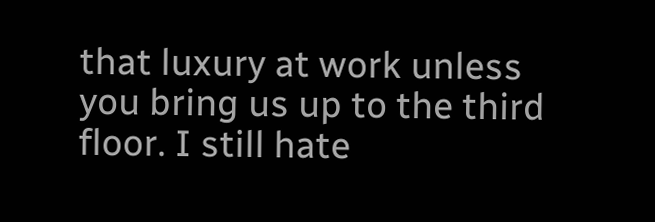that luxury at work unless you bring us up to the third floor. I still hate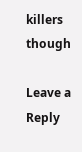killers though

Leave a Reply